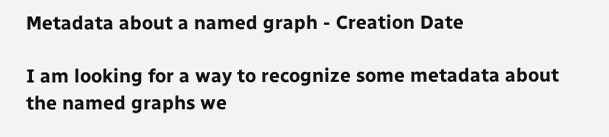Metadata about a named graph - Creation Date

I am looking for a way to recognize some metadata about the named graphs we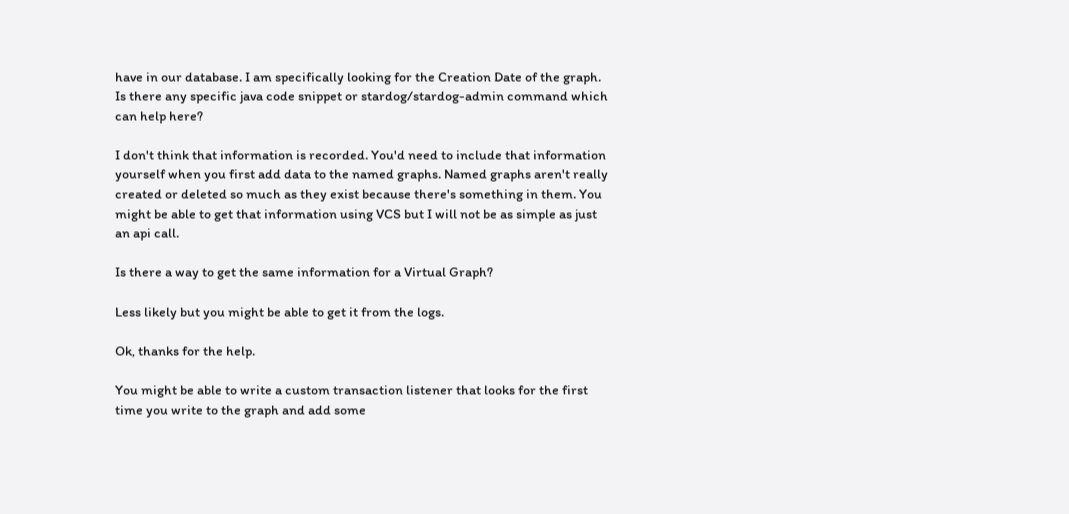have in our database. I am specifically looking for the Creation Date of the graph.
Is there any specific java code snippet or stardog/stardog-admin command which can help here?

I don't think that information is recorded. You'd need to include that information yourself when you first add data to the named graphs. Named graphs aren't really created or deleted so much as they exist because there's something in them. You might be able to get that information using VCS but I will not be as simple as just an api call.

Is there a way to get the same information for a Virtual Graph?

Less likely but you might be able to get it from the logs.

Ok, thanks for the help.

You might be able to write a custom transaction listener that looks for the first time you write to the graph and add some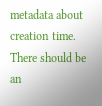metadata about creation time. There should be an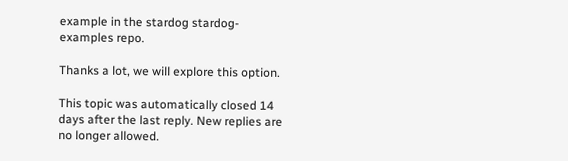example in the stardog stardog-examples repo.

Thanks a lot, we will explore this option.

This topic was automatically closed 14 days after the last reply. New replies are no longer allowed.